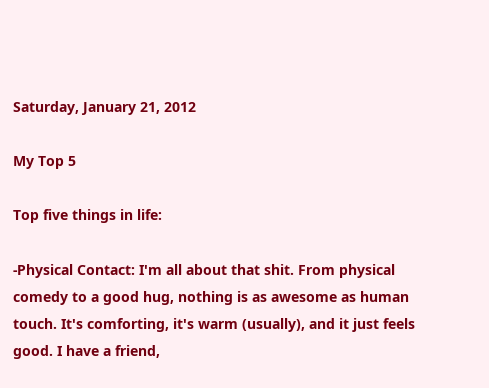Saturday, January 21, 2012

My Top 5

Top five things in life:

-Physical Contact: I'm all about that shit. From physical comedy to a good hug, nothing is as awesome as human touch. It's comforting, it's warm (usually), and it just feels good. I have a friend,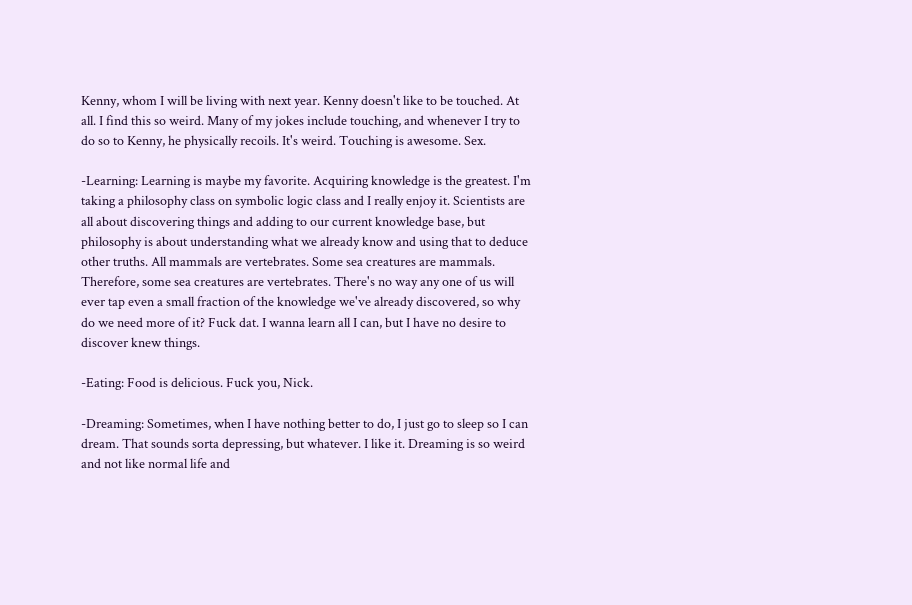Kenny, whom I will be living with next year. Kenny doesn't like to be touched. At all. I find this so weird. Many of my jokes include touching, and whenever I try to do so to Kenny, he physically recoils. It's weird. Touching is awesome. Sex.

-Learning: Learning is maybe my favorite. Acquiring knowledge is the greatest. I'm taking a philosophy class on symbolic logic class and I really enjoy it. Scientists are all about discovering things and adding to our current knowledge base, but philosophy is about understanding what we already know and using that to deduce other truths. All mammals are vertebrates. Some sea creatures are mammals. Therefore, some sea creatures are vertebrates. There's no way any one of us will ever tap even a small fraction of the knowledge we've already discovered, so why do we need more of it? Fuck dat. I wanna learn all I can, but I have no desire to discover knew things.

-Eating: Food is delicious. Fuck you, Nick.

-Dreaming: Sometimes, when I have nothing better to do, I just go to sleep so I can dream. That sounds sorta depressing, but whatever. I like it. Dreaming is so weird and not like normal life and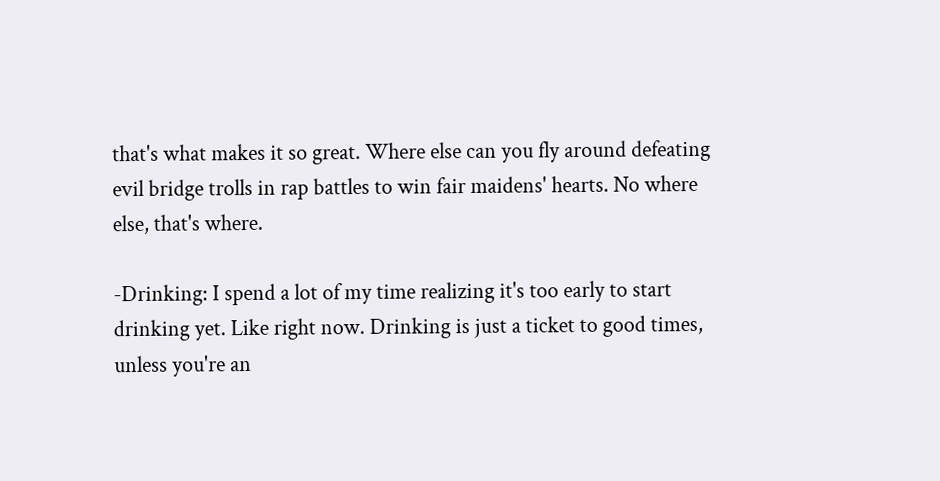that's what makes it so great. Where else can you fly around defeating evil bridge trolls in rap battles to win fair maidens' hearts. No where else, that's where.

-Drinking: I spend a lot of my time realizing it's too early to start drinking yet. Like right now. Drinking is just a ticket to good times, unless you're an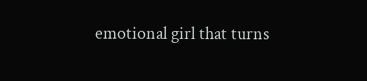emotional girl that turns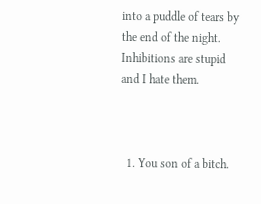into a puddle of tears by the end of the night. Inhibitions are stupid and I hate them.



  1. You son of a bitch.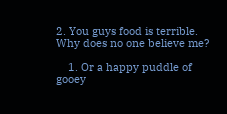2. You guys food is terrible. Why does no one believe me?

    1. Or a happy puddle of gooey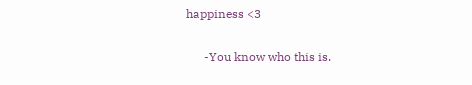happiness <3

      -You know who this is.